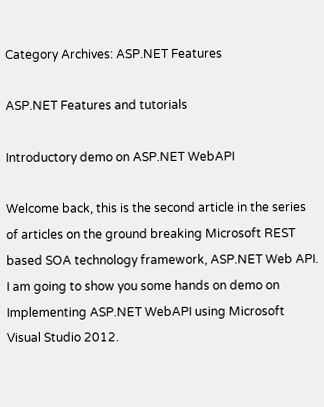Category Archives: ASP.NET Features

ASP.NET Features and tutorials

Introductory demo on ASP.NET WebAPI

Welcome back, this is the second article in the series of articles on the ground breaking Microsoft REST based SOA technology framework, ASP.NET Web API.  I am going to show you some hands on demo on Implementing ASP.NET WebAPI using Microsoft Visual Studio 2012.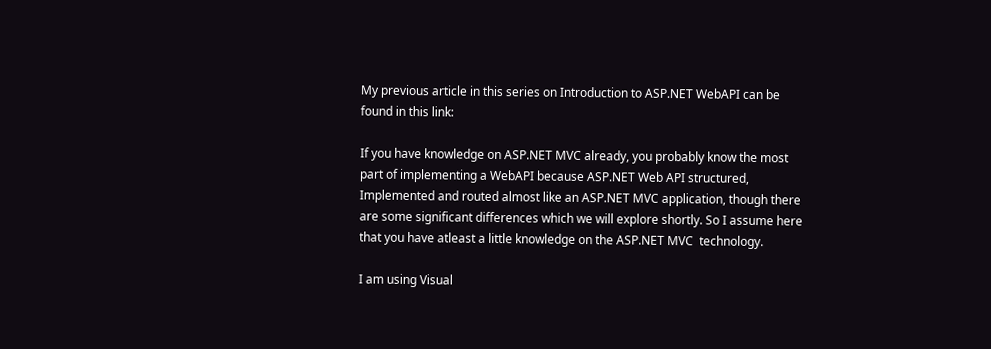My previous article in this series on Introduction to ASP.NET WebAPI can be found in this link:

If you have knowledge on ASP.NET MVC already, you probably know the most part of implementing a WebAPI because ASP.NET Web API structured, Implemented and routed almost like an ASP.NET MVC application, though there are some significant differences which we will explore shortly. So I assume here that you have atleast a little knowledge on the ASP.NET MVC  technology.

I am using Visual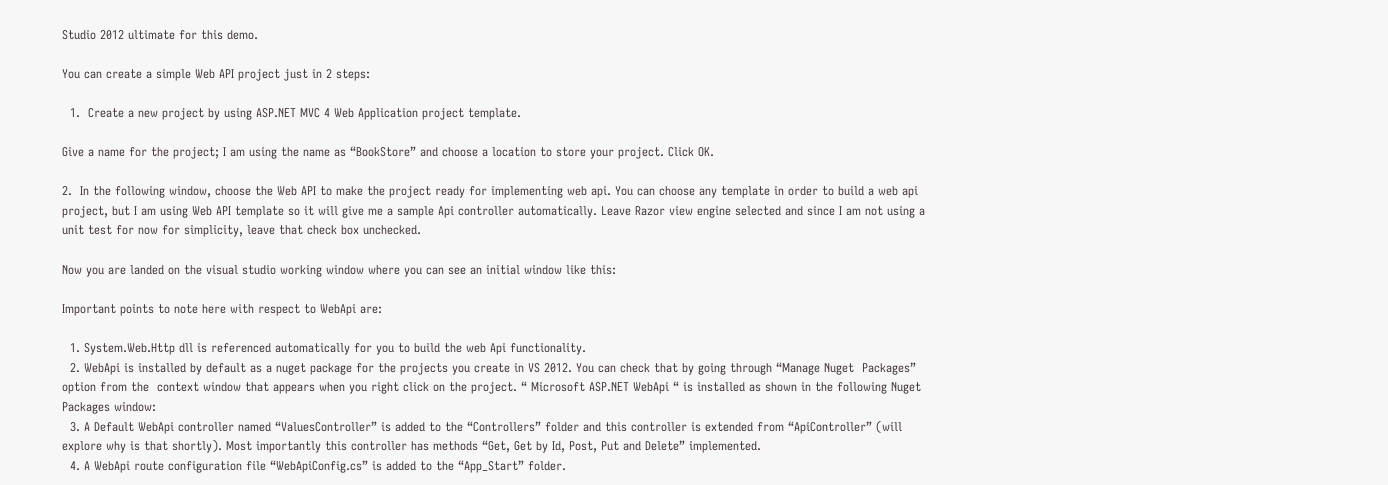Studio 2012 ultimate for this demo.

You can create a simple Web API project just in 2 steps:

  1.  Create a new project by using ASP.NET MVC 4 Web Application project template.

Give a name for the project; I am using the name as “BookStore” and choose a location to store your project. Click OK.

2.  In the following window, choose the Web API to make the project ready for implementing web api. You can choose any template in order to build a web api project, but I am using Web API template so it will give me a sample Api controller automatically. Leave Razor view engine selected and since I am not using a unit test for now for simplicity, leave that check box unchecked.

Now you are landed on the visual studio working window where you can see an initial window like this:

Important points to note here with respect to WebApi are:

  1. System.Web.Http dll is referenced automatically for you to build the web Api functionality.
  2. WebApi is installed by default as a nuget package for the projects you create in VS 2012. You can check that by going through “Manage Nuget  Packages” option from the  context window that appears when you right click on the project. “ Microsoft ASP.NET WebApi “ is installed as shown in the following Nuget Packages window:
  3. A Default WebApi controller named “ValuesController” is added to the “Controllers” folder and this controller is extended from “ApiController” (will explore why is that shortly). Most importantly this controller has methods “Get, Get by Id, Post, Put and Delete” implemented.
  4. A WebApi route configuration file “WebApiConfig.cs” is added to the “App_Start” folder.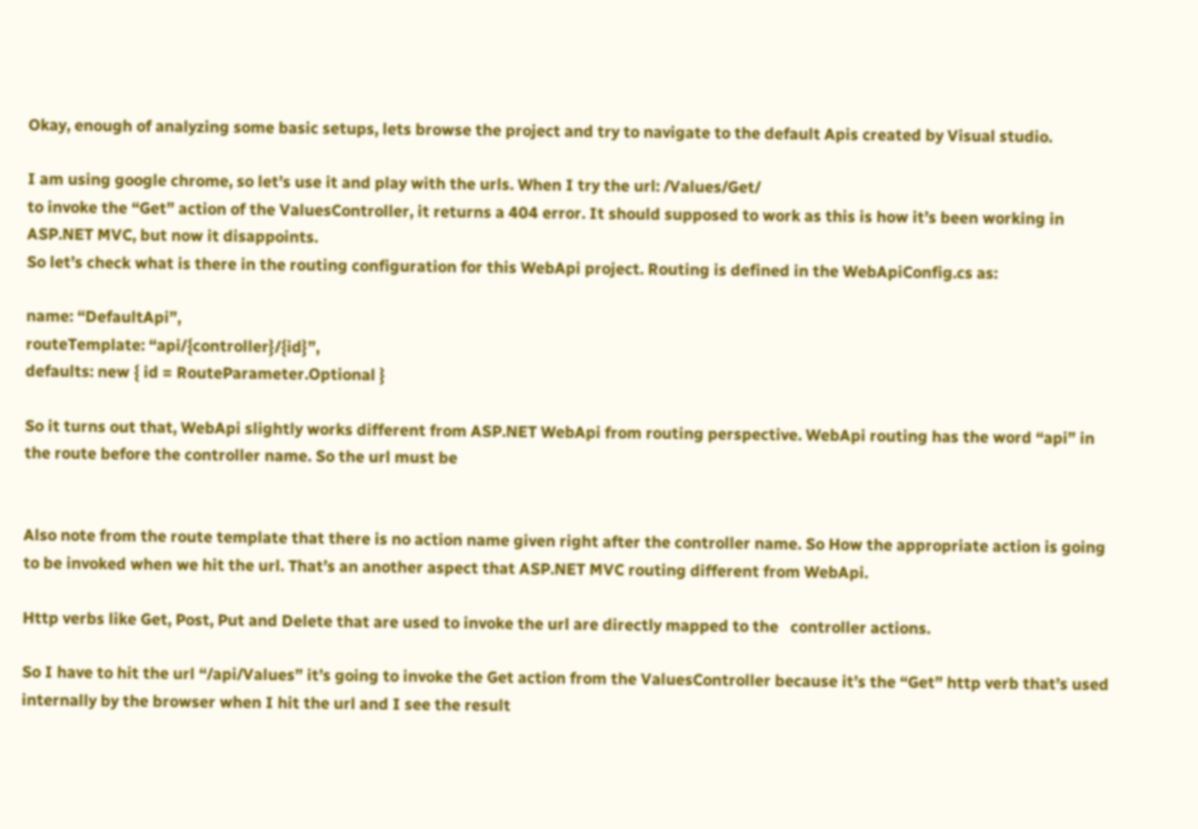Okay, enough of analyzing some basic setups, lets browse the project and try to navigate to the default Apis created by Visual studio.

I am using google chrome, so let’s use it and play with the urls. When I try the url: /Values/Get/
to invoke the “Get” action of the ValuesController, it returns a 404 error. It should supposed to work as this is how it’s been working in ASP.NET MVC, but now it disappoints.
So let’s check what is there in the routing configuration for this WebApi project. Routing is defined in the WebApiConfig.cs as:

name: “DefaultApi”,
routeTemplate: “api/{controller}/{id}”,
defaults: new { id = RouteParameter.Optional }

So it turns out that, WebApi slightly works different from ASP.NET WebApi from routing perspective. WebApi routing has the word “api” in the route before the controller name. So the url must be


Also note from the route template that there is no action name given right after the controller name. So How the appropriate action is going to be invoked when we hit the url. That’s an another aspect that ASP.NET MVC routing different from WebApi.

Http verbs like Get, Post, Put and Delete that are used to invoke the url are directly mapped to the   controller actions.

So I have to hit the url “/api/Values” it’s going to invoke the Get action from the ValuesController because it’s the “Get” http verb that’s used internally by the browser when I hit the url and I see the result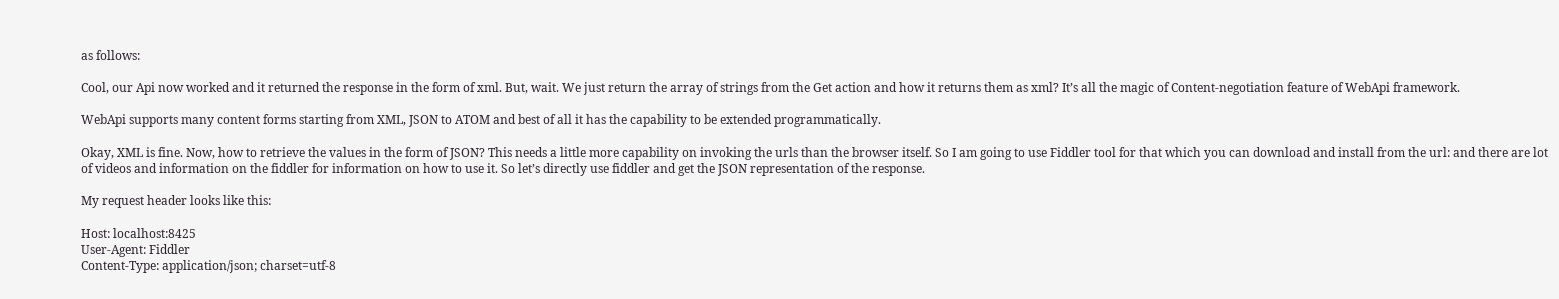as follows:

Cool, our Api now worked and it returned the response in the form of xml. But, wait. We just return the array of strings from the Get action and how it returns them as xml? It’s all the magic of Content-negotiation feature of WebApi framework.

WebApi supports many content forms starting from XML, JSON to ATOM and best of all it has the capability to be extended programmatically.

Okay, XML is fine. Now, how to retrieve the values in the form of JSON? This needs a little more capability on invoking the urls than the browser itself. So I am going to use Fiddler tool for that which you can download and install from the url: and there are lot of videos and information on the fiddler for information on how to use it. So let’s directly use fiddler and get the JSON representation of the response.

My request header looks like this:

Host: localhost:8425
User-Agent: Fiddler
Content-Type: application/json; charset=utf-8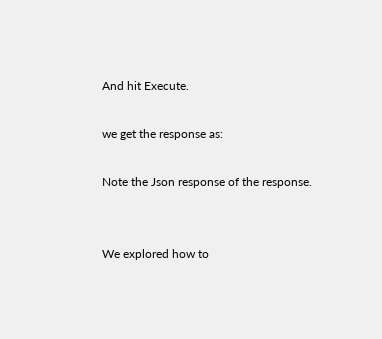And hit Execute.

we get the response as:

Note the Json response of the response.


We explored how to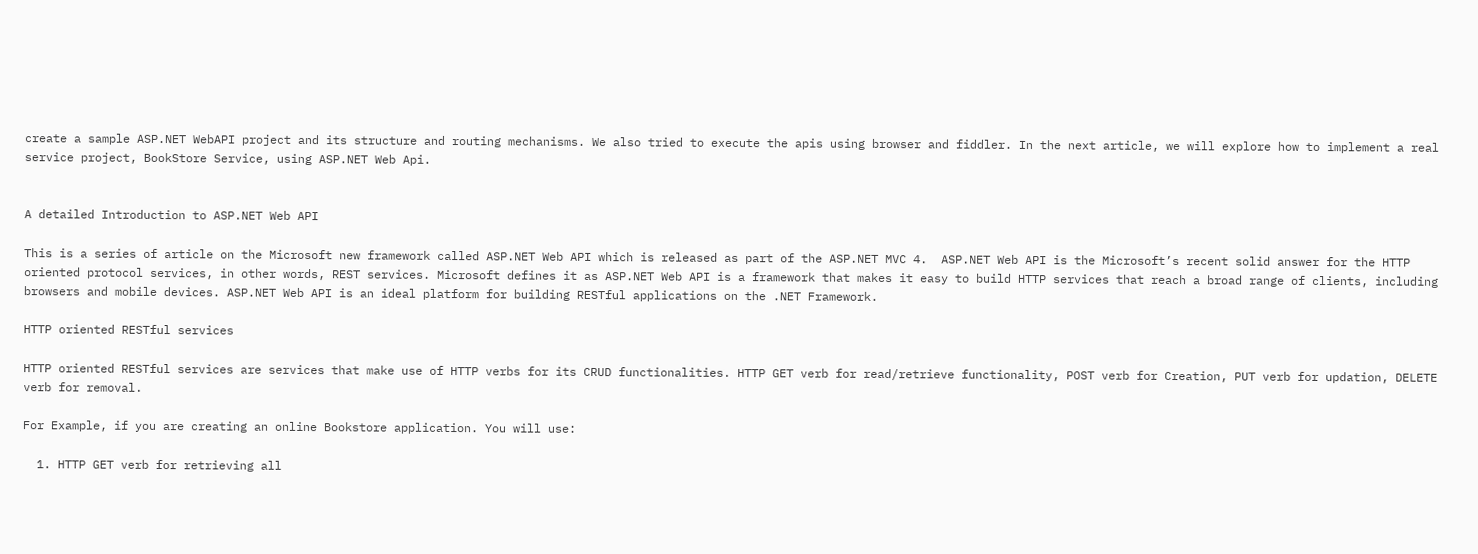create a sample ASP.NET WebAPI project and its structure and routing mechanisms. We also tried to execute the apis using browser and fiddler. In the next article, we will explore how to implement a real service project, BookStore Service, using ASP.NET Web Api.


A detailed Introduction to ASP.NET Web API

This is a series of article on the Microsoft new framework called ASP.NET Web API which is released as part of the ASP.NET MVC 4.  ASP.NET Web API is the Microsoft’s recent solid answer for the HTTP oriented protocol services, in other words, REST services. Microsoft defines it as ASP.NET Web API is a framework that makes it easy to build HTTP services that reach a broad range of clients, including browsers and mobile devices. ASP.NET Web API is an ideal platform for building RESTful applications on the .NET Framework.

HTTP oriented RESTful services

HTTP oriented RESTful services are services that make use of HTTP verbs for its CRUD functionalities. HTTP GET verb for read/retrieve functionality, POST verb for Creation, PUT verb for updation, DELETE verb for removal.

For Example, if you are creating an online Bookstore application. You will use:

  1. HTTP GET verb for retrieving all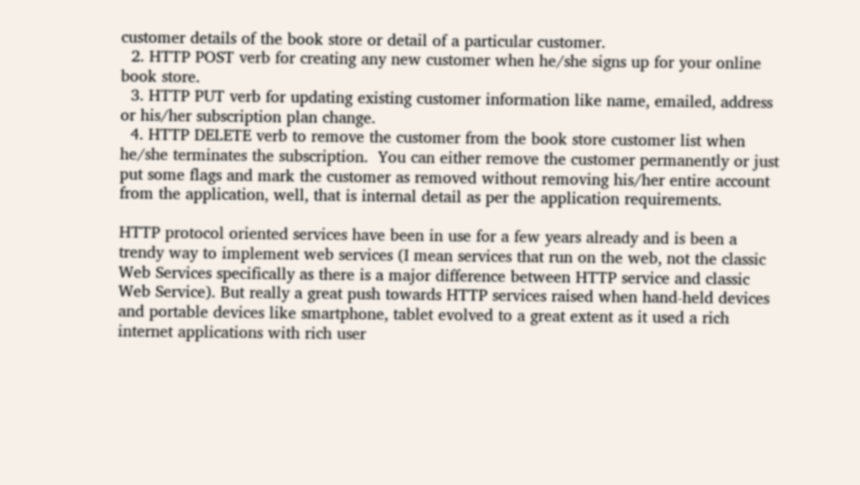customer details of the book store or detail of a particular customer.
  2. HTTP POST verb for creating any new customer when he/she signs up for your online book store.
  3. HTTP PUT verb for updating existing customer information like name, emailed, address or his/her subscription plan change.
  4. HTTP DELETE verb to remove the customer from the book store customer list when he/she terminates the subscription.  You can either remove the customer permanently or just put some flags and mark the customer as removed without removing his/her entire account from the application, well, that is internal detail as per the application requirements.

HTTP protocol oriented services have been in use for a few years already and is been a trendy way to implement web services (I mean services that run on the web, not the classic Web Services specifically as there is a major difference between HTTP service and classic Web Service). But really a great push towards HTTP services raised when hand-held devices and portable devices like smartphone, tablet evolved to a great extent as it used a rich internet applications with rich user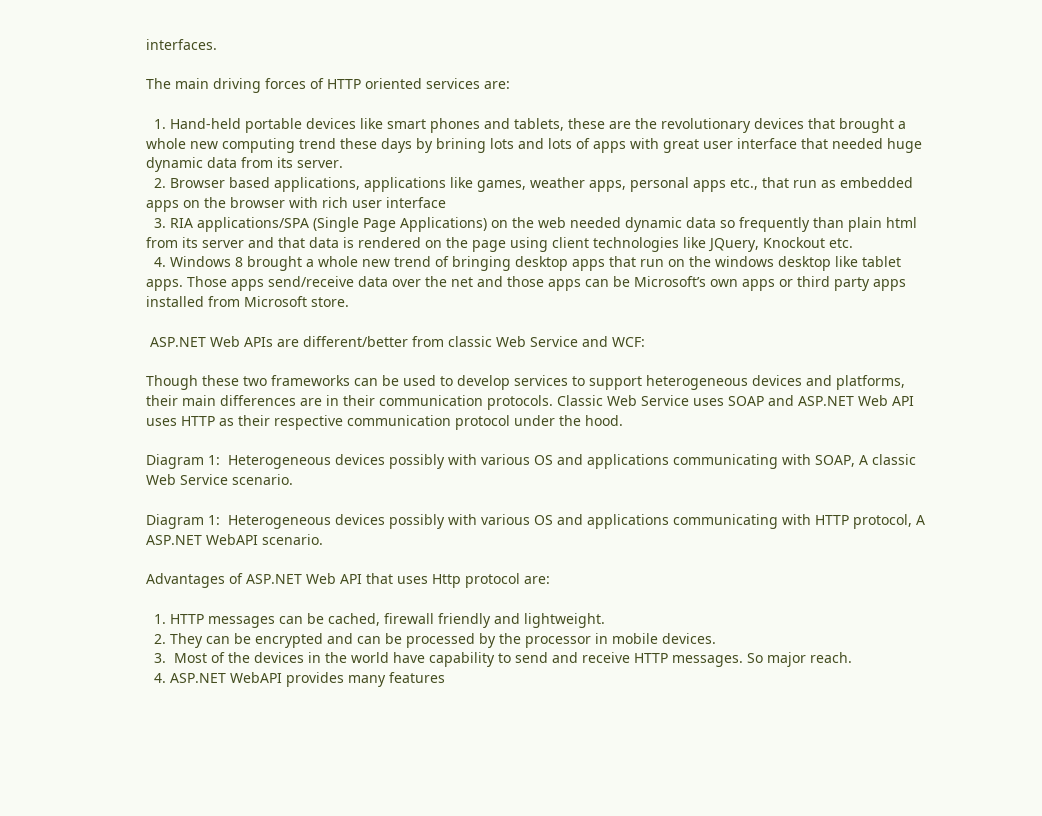interfaces.

The main driving forces of HTTP oriented services are:

  1. Hand-held portable devices like smart phones and tablets, these are the revolutionary devices that brought a whole new computing trend these days by brining lots and lots of apps with great user interface that needed huge dynamic data from its server.
  2. Browser based applications, applications like games, weather apps, personal apps etc., that run as embedded apps on the browser with rich user interface
  3. RIA applications/SPA (Single Page Applications) on the web needed dynamic data so frequently than plain html from its server and that data is rendered on the page using client technologies like JQuery, Knockout etc.
  4. Windows 8 brought a whole new trend of bringing desktop apps that run on the windows desktop like tablet apps. Those apps send/receive data over the net and those apps can be Microsoft’s own apps or third party apps installed from Microsoft store.

 ASP.NET Web APIs are different/better from classic Web Service and WCF:

Though these two frameworks can be used to develop services to support heterogeneous devices and platforms, their main differences are in their communication protocols. Classic Web Service uses SOAP and ASP.NET Web API uses HTTP as their respective communication protocol under the hood.

Diagram 1:  Heterogeneous devices possibly with various OS and applications communicating with SOAP, A classic Web Service scenario.

Diagram 1:  Heterogeneous devices possibly with various OS and applications communicating with HTTP protocol, A ASP.NET WebAPI scenario.

Advantages of ASP.NET Web API that uses Http protocol are:

  1. HTTP messages can be cached, firewall friendly and lightweight.
  2. They can be encrypted and can be processed by the processor in mobile devices.
  3.  Most of the devices in the world have capability to send and receive HTTP messages. So major reach.
  4. ASP.NET WebAPI provides many features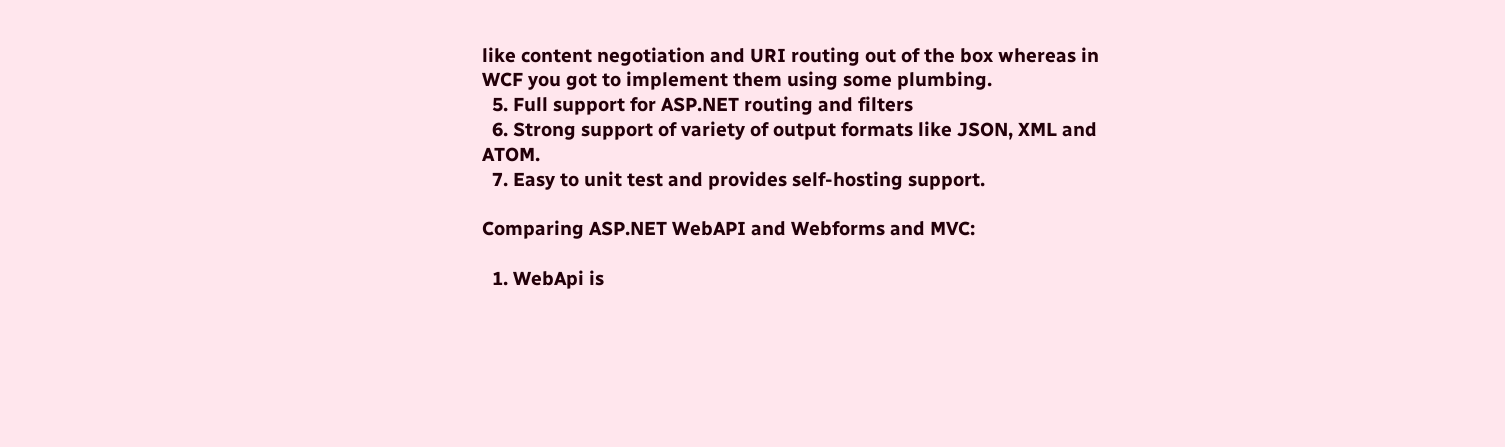like content negotiation and URI routing out of the box whereas in WCF you got to implement them using some plumbing.
  5. Full support for ASP.NET routing and filters
  6. Strong support of variety of output formats like JSON, XML and ATOM.
  7. Easy to unit test and provides self-hosting support.

Comparing ASP.NET WebAPI and Webforms and MVC:

  1. WebApi is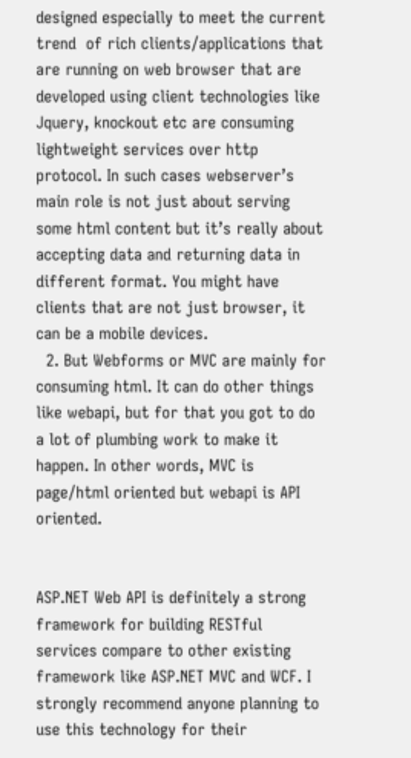designed especially to meet the current trend  of rich clients/applications that are running on web browser that are developed using client technologies like Jquery, knockout etc are consuming lightweight services over http protocol. In such cases webserver’s main role is not just about serving some html content but it’s really about accepting data and returning data in different format. You might have clients that are not just browser, it can be a mobile devices.
  2. But Webforms or MVC are mainly for consuming html. It can do other things like webapi, but for that you got to do a lot of plumbing work to make it happen. In other words, MVC is page/html oriented but webapi is API oriented.


ASP.NET Web API is definitely a strong framework for building RESTful services compare to other existing framework like ASP.NET MVC and WCF. I strongly recommend anyone planning to use this technology for their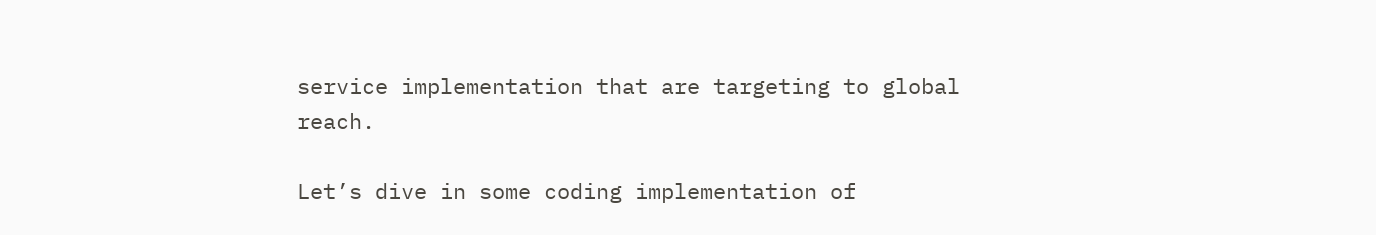service implementation that are targeting to global reach.

Let’s dive in some coding implementation of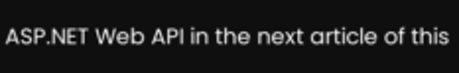ASP.NET Web API in the next article of this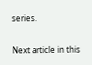series.

Next article in this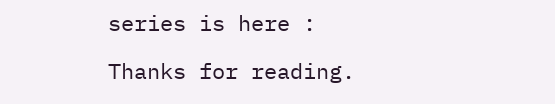series is here :

Thanks for reading.